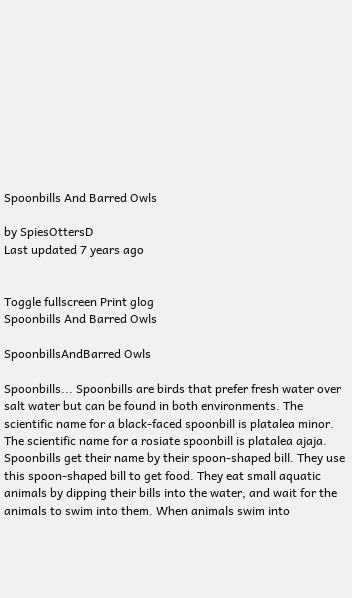Spoonbills And Barred Owls

by SpiesOttersD
Last updated 7 years ago


Toggle fullscreen Print glog
Spoonbills And Barred Owls

SpoonbillsAndBarred Owls

Spoonbills... Spoonbills are birds that prefer fresh water over salt water but can be found in both environments. The scientific name for a black-faced spoonbill is platalea minor. The scientific name for a rosiate spoonbill is platalea ajaja. Spoonbills get their name by their spoon-shaped bill. They use this spoon-shaped bill to get food. They eat small aquatic animals by dipping their bills into the water, and wait for the animals to swim into them. When animals swim into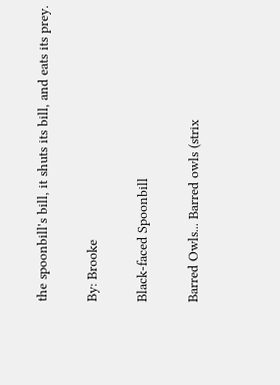the spoonbill's bill, it shuts its bill, and eats its prey.

By: Brooke

Black-faced Spoonbill

Barred Owls... Barred owls (strix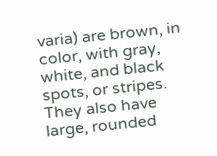varia) are brown, in color, with gray, white, and black spots, or stripes. They also have large, rounded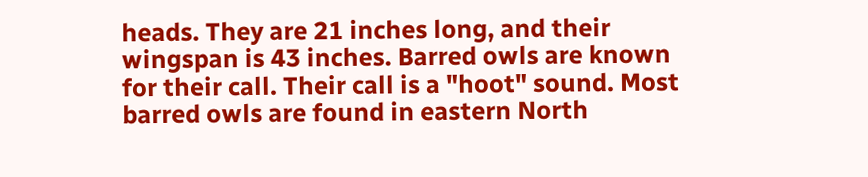heads. They are 21 inches long, and their wingspan is 43 inches. Barred owls are known for their call. Their call is a "hoot" sound. Most barred owls are found in eastern North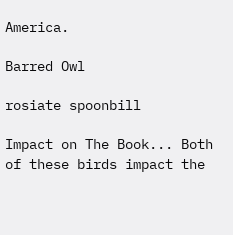America.

Barred Owl

rosiate spoonbill

Impact on The Book... Both of these birds impact the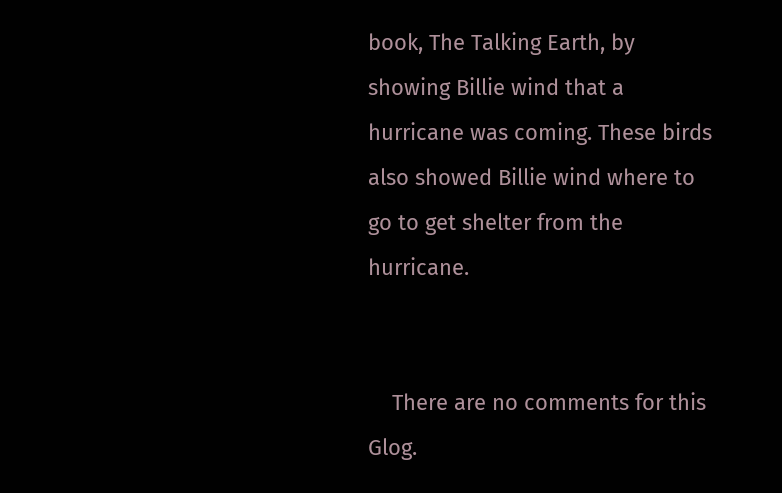book, The Talking Earth, by showing Billie wind that a hurricane was coming. These birds also showed Billie wind where to go to get shelter from the hurricane.


    There are no comments for this Glog.